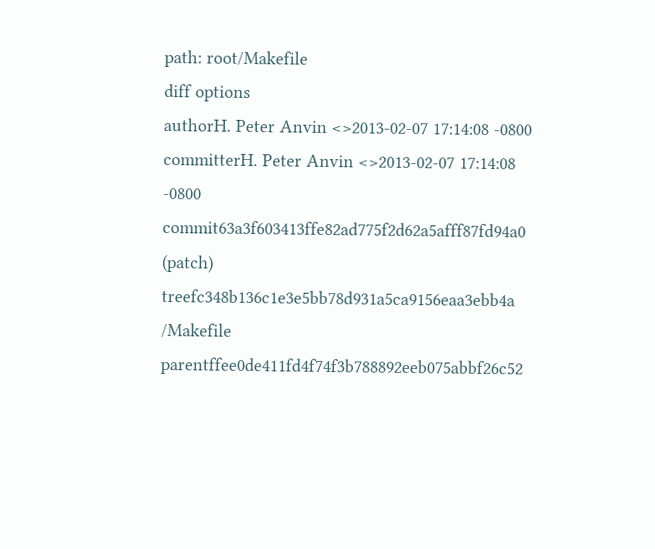path: root/Makefile
diff options
authorH. Peter Anvin <>2013-02-07 17:14:08 -0800
committerH. Peter Anvin <>2013-02-07 17:14:08 -0800
commit63a3f603413ffe82ad775f2d62a5afff87fd94a0 (patch)
treefc348b136c1e3e5bb78d931a5ca9156eaa3ebb4a /Makefile
parentffee0de411fd4f74f3b788892eeb075abbf26c52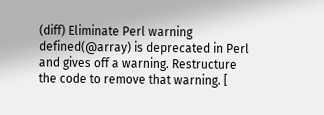(diff) Eliminate Perl warning
defined(@array) is deprecated in Perl and gives off a warning. Restructure the code to remove that warning. [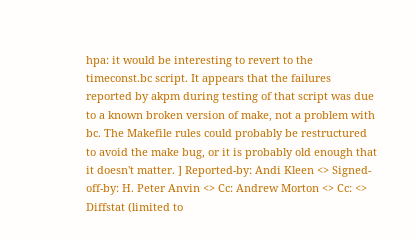hpa: it would be interesting to revert to the timeconst.bc script. It appears that the failures reported by akpm during testing of that script was due to a known broken version of make, not a problem with bc. The Makefile rules could probably be restructured to avoid the make bug, or it is probably old enough that it doesn't matter. ] Reported-by: Andi Kleen <> Signed-off-by: H. Peter Anvin <> Cc: Andrew Morton <> Cc: <>
Diffstat (limited to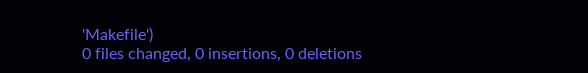'Makefile')
0 files changed, 0 insertions, 0 deletions